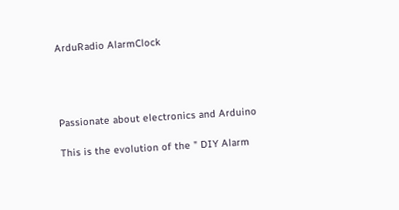ArduRadio AlarmClock




Passionate about electronics and Arduino

This is the evolution of the " DIY Alarm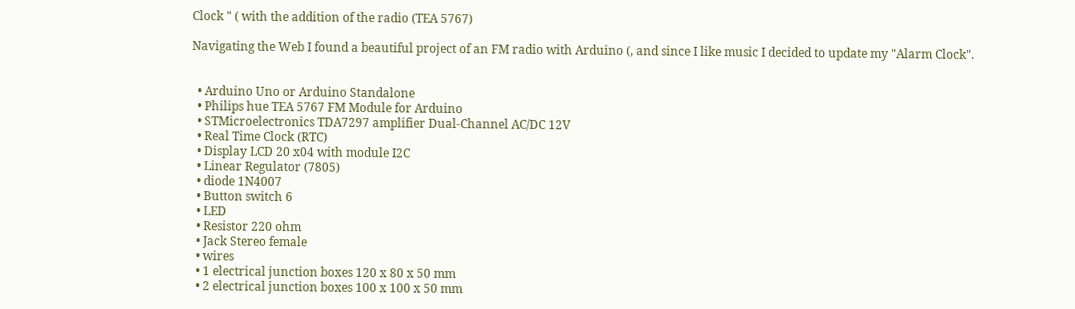Clock " ( with the addition of the radio (TEA 5767)

Navigating the Web I found a beautiful project of an FM radio with Arduino (, and since I like music I decided to update my "Alarm Clock".


  • Arduino Uno or Arduino Standalone
  • Philips hue TEA 5767 FM Module for Arduino
  • STMicroelectronics TDA7297 amplifier Dual-Channel AC/DC 12V
  • Real Time Clock (RTC)
  • Display LCD 20 x04 with module I2C
  • Linear Regulator (7805)
  • diode 1N4007
  • Button switch 6
  • LED
  • Resistor 220 ohm
  • Jack Stereo female
  • wires
  • 1 electrical junction boxes 120 x 80 x 50 mm
  • 2 electrical junction boxes 100 x 100 x 50 mm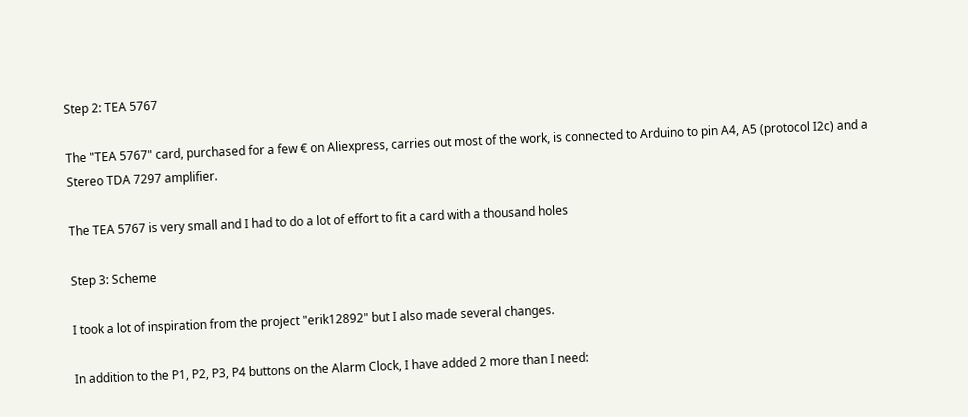Step 2: TEA 5767

The "TEA 5767" card, purchased for a few € on Aliexpress, carries out most of the work, is connected to Arduino to pin A4, A5 (protocol I2c) and a Stereo TDA 7297 amplifier.

The TEA 5767 is very small and I had to do a lot of effort to fit a card with a thousand holes

Step 3: Scheme

I took a lot of inspiration from the project "erik12892" but I also made several changes.

In addition to the P1, P2, P3, P4 buttons on the Alarm Clock, I have added 2 more than I need: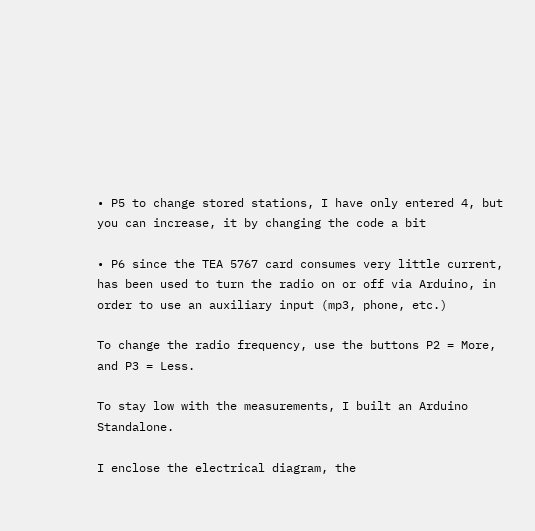• P5 to change stored stations, I have only entered 4, but you can increase, it by changing the code a bit

• P6 since the TEA 5767 card consumes very little current, has been used to turn the radio on or off via Arduino, in order to use an auxiliary input (mp3, phone, etc.)

To change the radio frequency, use the buttons P2 = More, and P3 = Less.

To stay low with the measurements, I built an Arduino Standalone.

I enclose the electrical diagram, the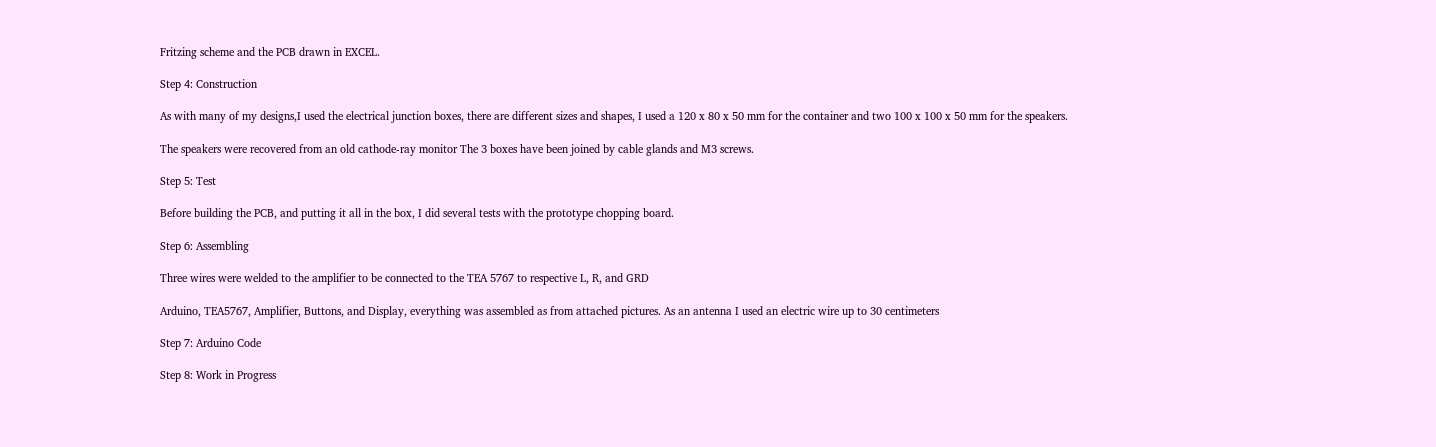Fritzing scheme and the PCB drawn in EXCEL.

Step 4: Construction

As with many of my designs,I used the electrical junction boxes, there are different sizes and shapes, I used a 120 x 80 x 50 mm for the container and two 100 x 100 x 50 mm for the speakers.

The speakers were recovered from an old cathode-ray monitor The 3 boxes have been joined by cable glands and M3 screws.

Step 5: Test

Before building the PCB, and putting it all in the box, I did several tests with the prototype chopping board.

Step 6: Assembling

Three wires were welded to the amplifier to be connected to the TEA 5767 to respective L, R, and GRD

Arduino, TEA5767, Amplifier, Buttons, and Display, everything was assembled as from attached pictures. As an antenna I used an electric wire up to 30 centimeters

Step 7: Arduino Code

Step 8: Work in Progress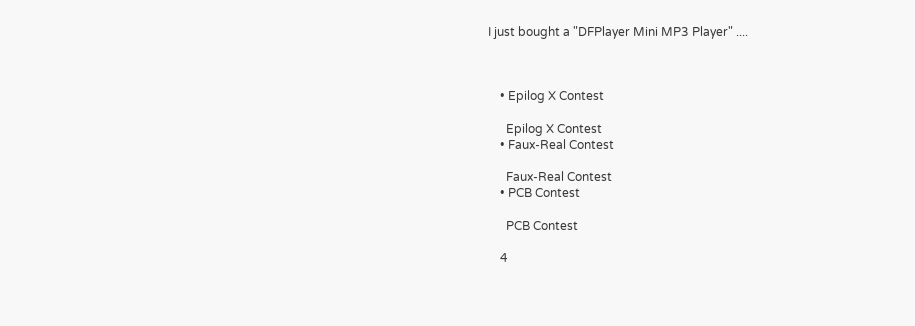I just bought a "DFPlayer Mini MP3 Player" ....



    • Epilog X Contest

      Epilog X Contest
    • Faux-Real Contest

      Faux-Real Contest
    • PCB Contest

      PCB Contest

    4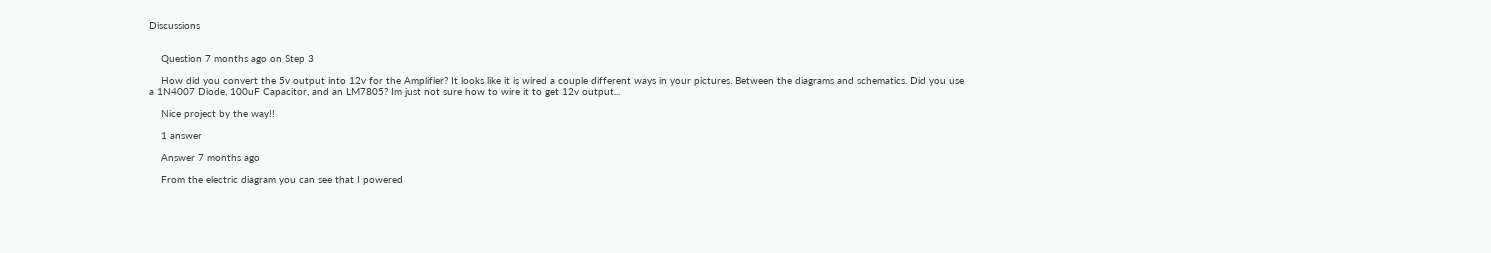Discussions


    Question 7 months ago on Step 3

    How did you convert the 5v output into 12v for the Amplifier? It looks like it is wired a couple different ways in your pictures. Between the diagrams and schematics. Did you use a 1N4007 Diode, 100uF Capacitor, and an LM7805? Im just not sure how to wire it to get 12v output...

    Nice project by the way!!

    1 answer

    Answer 7 months ago

    From the electric diagram you can see that I powered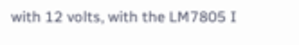with 12 volts, with the LM7805 I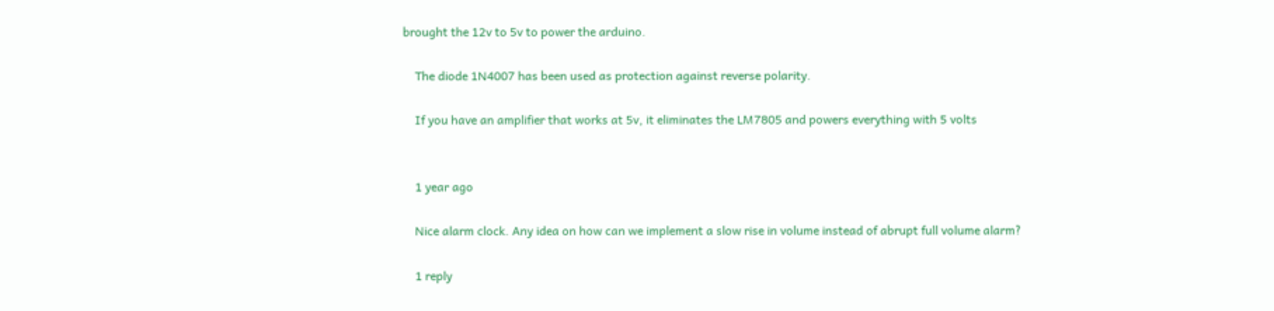brought the 12v to 5v to power the arduino.

    The diode 1N4007 has been used as protection against reverse polarity.

    If you have an amplifier that works at 5v, it eliminates the LM7805 and powers everything with 5 volts


    1 year ago

    Nice alarm clock. Any idea on how can we implement a slow rise in volume instead of abrupt full volume alarm?

    1 reply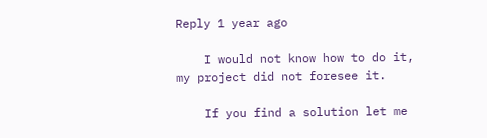Reply 1 year ago

    I would not know how to do it, my project did not foresee it.

    If you find a solution let me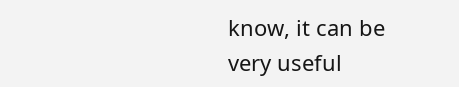know, it can be very useful